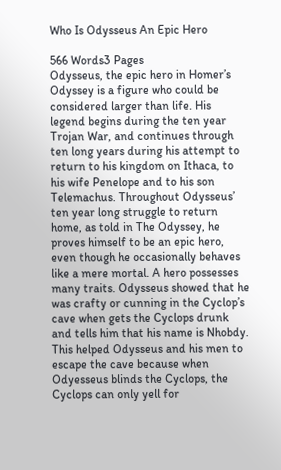Who Is Odysseus An Epic Hero

566 Words3 Pages
Odysseus, the epic hero in Homer’s Odyssey is a figure who could be considered larger than life. His legend begins during the ten year Trojan War, and continues through ten long years during his attempt to return to his kingdom on Ithaca, to his wife Penelope and to his son Telemachus. Throughout Odysseus’ ten year long struggle to return home, as told in The Odyssey, he proves himself to be an epic hero, even though he occasionally behaves like a mere mortal. A hero possesses many traits. Odysseus showed that he was crafty or cunning in the Cyclop’s cave when gets the Cyclops drunk and tells him that his name is Nhobdy. This helped Odysseus and his men to escape the cave because when Odyesseus blinds the Cyclops, the Cyclops can only yell for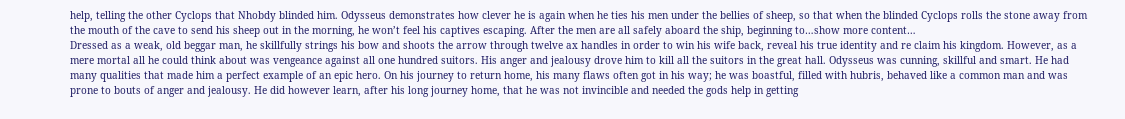help, telling the other Cyclops that Nhobdy blinded him. Odysseus demonstrates how clever he is again when he ties his men under the bellies of sheep, so that when the blinded Cyclops rolls the stone away from the mouth of the cave to send his sheep out in the morning, he won’t feel his captives escaping. After the men are all safely aboard the ship, beginning to…show more content…
Dressed as a weak, old beggar man, he skillfully strings his bow and shoots the arrow through twelve ax handles in order to win his wife back, reveal his true identity and re claim his kingdom. However, as a mere mortal all he could think about was vengeance against all one hundred suitors. His anger and jealousy drove him to kill all the suitors in the great hall. Odysseus was cunning, skillful and smart. He had many qualities that made him a perfect example of an epic hero. On his journey to return home, his many flaws often got in his way; he was boastful, filled with hubris, behaved like a common man and was prone to bouts of anger and jealousy. He did however learn, after his long journey home, that he was not invincible and needed the gods help in getting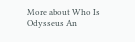More about Who Is Odysseus An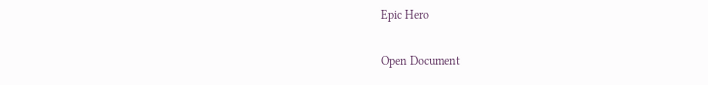Epic Hero

Open Document